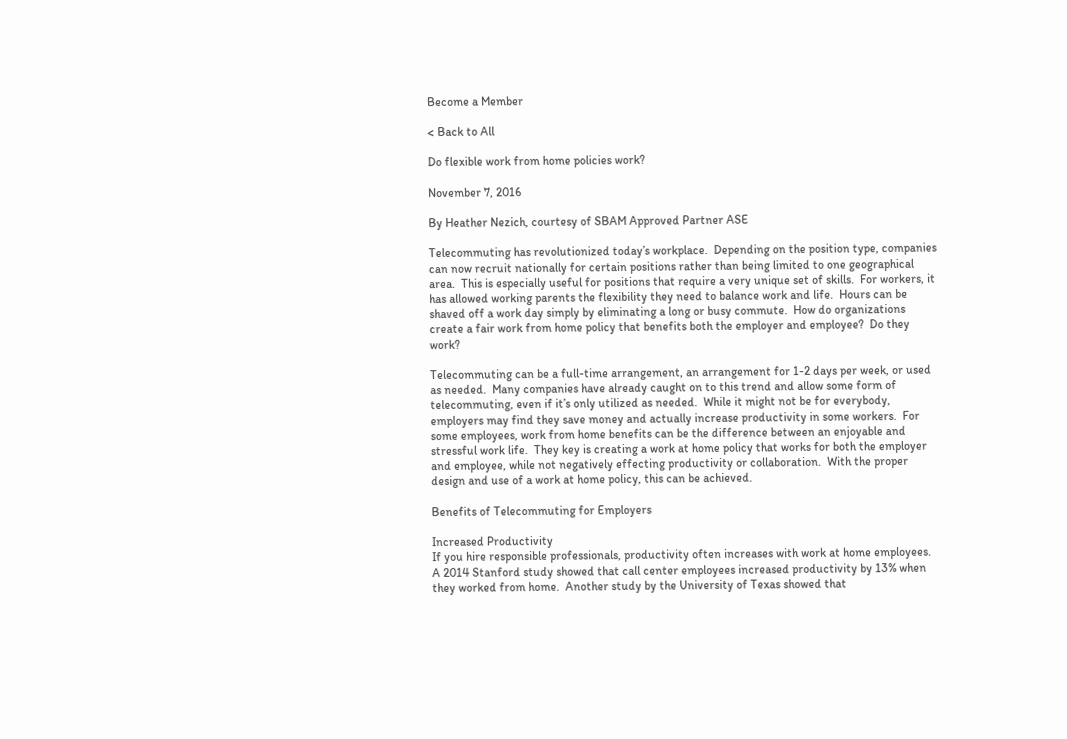Become a Member

< Back to All

Do flexible work from home policies work?

November 7, 2016

By Heather Nezich, courtesy of SBAM Approved Partner ASE

Telecommuting has revolutionized today’s workplace.  Depending on the position type, companies can now recruit nationally for certain positions rather than being limited to one geographical area.  This is especially useful for positions that require a very unique set of skills.  For workers, it has allowed working parents the flexibility they need to balance work and life.  Hours can be shaved off a work day simply by eliminating a long or busy commute.  How do organizations create a fair work from home policy that benefits both the employer and employee?  Do they work?

Telecommuting can be a full-time arrangement, an arrangement for 1-2 days per week, or used as needed.  Many companies have already caught on to this trend and allow some form of telecommuting, even if it’s only utilized as needed.  While it might not be for everybody, employers may find they save money and actually increase productivity in some workers.  For some employees, work from home benefits can be the difference between an enjoyable and stressful work life.  They key is creating a work at home policy that works for both the employer and employee, while not negatively effecting productivity or collaboration.  With the proper design and use of a work at home policy, this can be achieved.

Benefits of Telecommuting for Employers

Increased Productivity
If you hire responsible professionals, productivity often increases with work at home employees.  A 2014 Stanford study showed that call center employees increased productivity by 13% when they worked from home.  Another study by the University of Texas showed that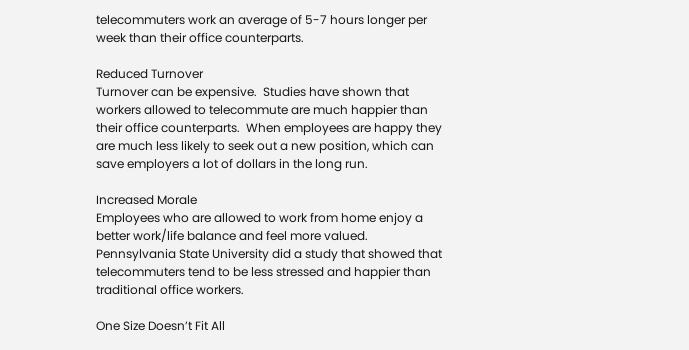telecommuters work an average of 5-7 hours longer per week than their office counterparts.

Reduced Turnover
Turnover can be expensive.  Studies have shown that workers allowed to telecommute are much happier than their office counterparts.  When employees are happy they are much less likely to seek out a new position, which can save employers a lot of dollars in the long run.

Increased Morale
Employees who are allowed to work from home enjoy a better work/life balance and feel more valued.  Pennsylvania State University did a study that showed that telecommuters tend to be less stressed and happier than traditional office workers.

One Size Doesn’t Fit All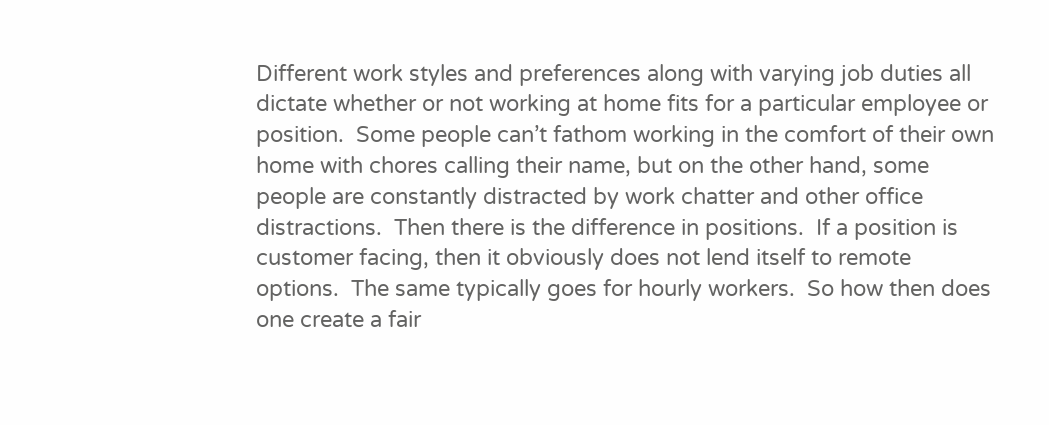Different work styles and preferences along with varying job duties all dictate whether or not working at home fits for a particular employee or position.  Some people can’t fathom working in the comfort of their own home with chores calling their name, but on the other hand, some people are constantly distracted by work chatter and other office distractions.  Then there is the difference in positions.  If a position is customer facing, then it obviously does not lend itself to remote options.  The same typically goes for hourly workers.  So how then does one create a fair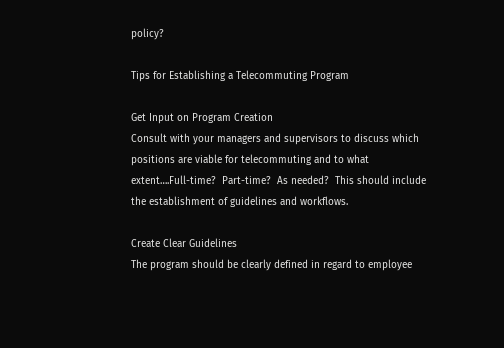policy?

Tips for Establishing a Telecommuting Program

Get Input on Program Creation
Consult with your managers and supervisors to discuss which positions are viable for telecommuting and to what extent….Full-time?  Part-time?  As needed?  This should include the establishment of guidelines and workflows.

Create Clear Guidelines
The program should be clearly defined in regard to employee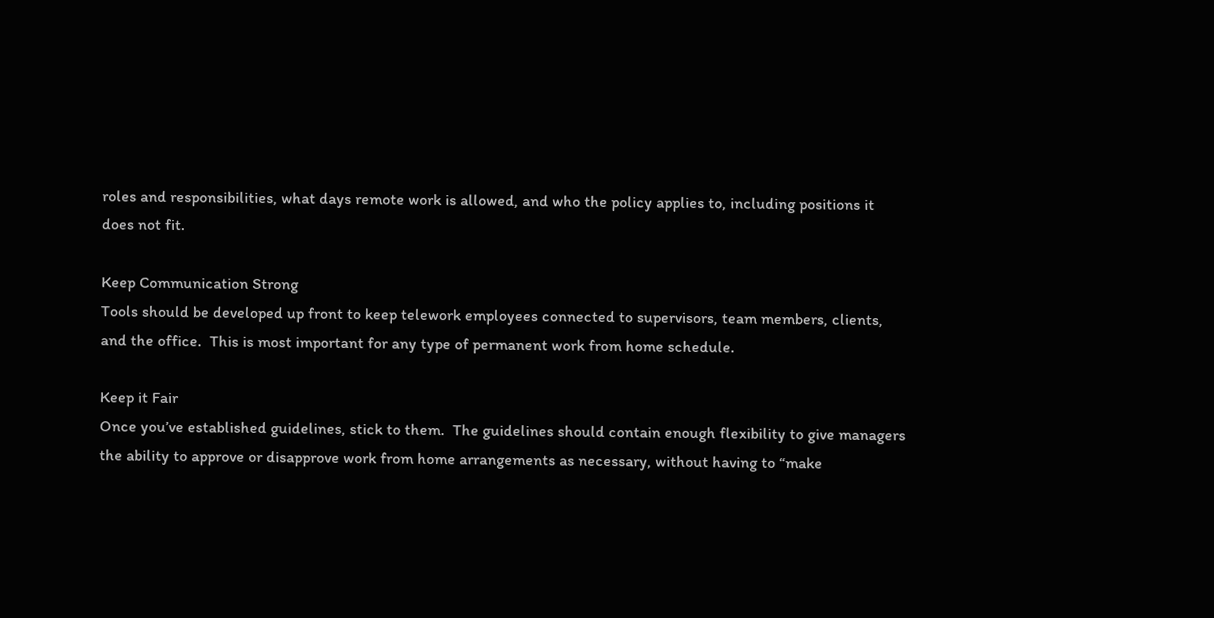roles and responsibilities, what days remote work is allowed, and who the policy applies to, including positions it does not fit.

Keep Communication Strong
Tools should be developed up front to keep telework employees connected to supervisors, team members, clients, and the office.  This is most important for any type of permanent work from home schedule.

Keep it Fair
Once you’ve established guidelines, stick to them.  The guidelines should contain enough flexibility to give managers the ability to approve or disapprove work from home arrangements as necessary, without having to “make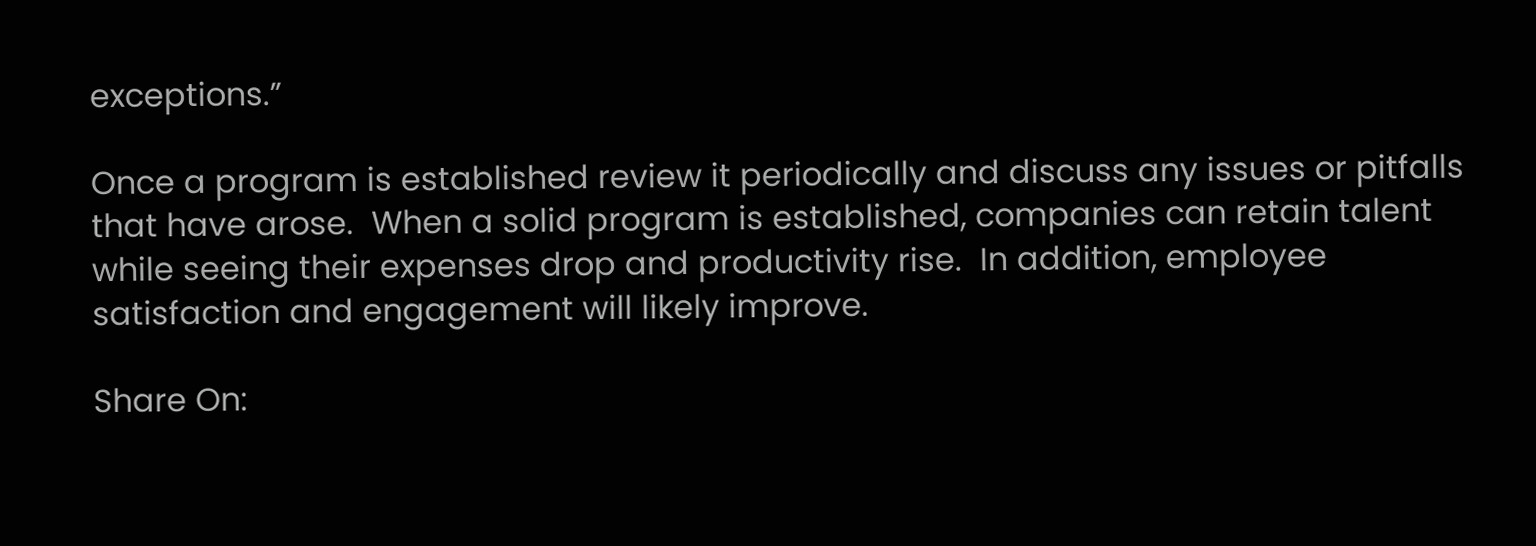exceptions.”

Once a program is established review it periodically and discuss any issues or pitfalls that have arose.  When a solid program is established, companies can retain talent while seeing their expenses drop and productivity rise.  In addition, employee satisfaction and engagement will likely improve.

Share On: